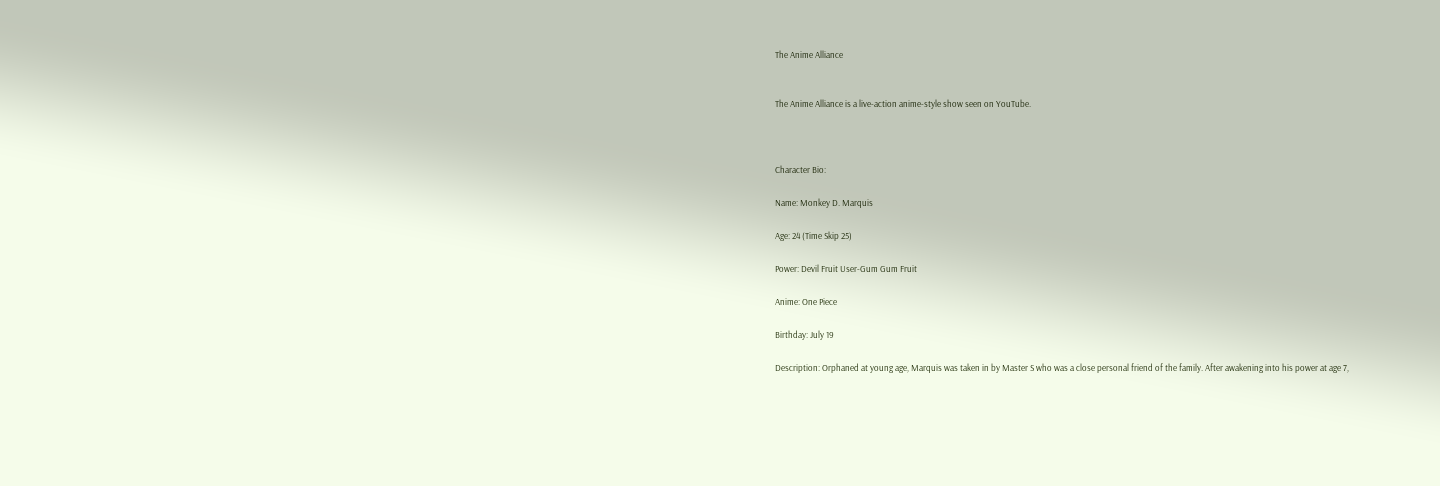The Anime Alliance


The Anime Alliance is a live-action anime-style show seen on YouTube.



Character Bio:

Name: Monkey D. Marquis

Age: 24 (Time Skip 25)

Power: Devil Fruit User-Gum Gum Fruit

Anime: One Piece

Birthday: July 19

Description: Orphaned at young age, Marquis was taken in by Master S who was a close personal friend of the family. After awakening into his power at age 7,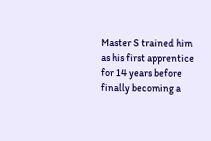Master S trained him as his first apprentice for 14 years before finally becoming a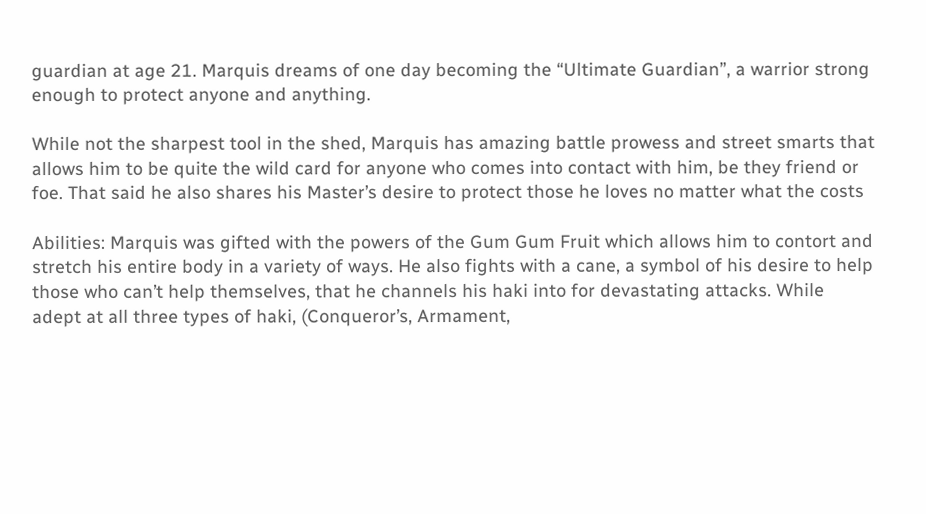guardian at age 21. Marquis dreams of one day becoming the “Ultimate Guardian”, a warrior strong enough to protect anyone and anything.

While not the sharpest tool in the shed, Marquis has amazing battle prowess and street smarts that allows him to be quite the wild card for anyone who comes into contact with him, be they friend or foe. That said he also shares his Master’s desire to protect those he loves no matter what the costs

Abilities: Marquis was gifted with the powers of the Gum Gum Fruit which allows him to contort and stretch his entire body in a variety of ways. He also fights with a cane, a symbol of his desire to help those who can’t help themselves, that he channels his haki into for devastating attacks. While adept at all three types of haki, (Conqueror’s, Armament,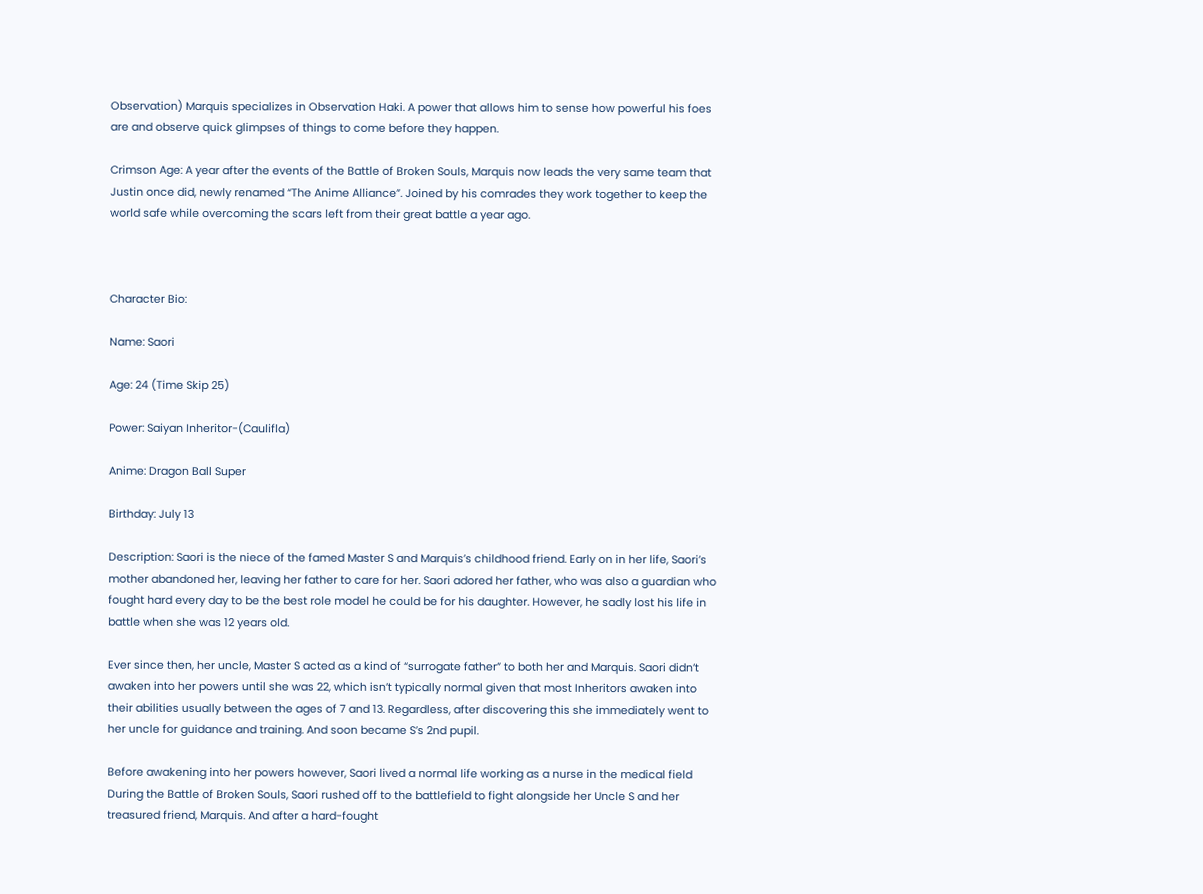Observation) Marquis specializes in Observation Haki. A power that allows him to sense how powerful his foes are and observe quick glimpses of things to come before they happen.

Crimson Age: A year after the events of the Battle of Broken Souls, Marquis now leads the very same team that Justin once did, newly renamed “The Anime Alliance”. Joined by his comrades they work together to keep the world safe while overcoming the scars left from their great battle a year ago.



Character Bio:

Name: Saori

Age: 24 (Time Skip 25)

Power: Saiyan Inheritor-(Caulifla)

Anime: Dragon Ball Super

Birthday: July 13

Description: Saori is the niece of the famed Master S and Marquis’s childhood friend. Early on in her life, Saori’s mother abandoned her, leaving her father to care for her. Saori adored her father, who was also a guardian who fought hard every day to be the best role model he could be for his daughter. However, he sadly lost his life in battle when she was 12 years old.

Ever since then, her uncle, Master S acted as a kind of “surrogate father” to both her and Marquis. Saori didn’t awaken into her powers until she was 22, which isn’t typically normal given that most Inheritors awaken into their abilities usually between the ages of 7 and 13. Regardless, after discovering this she immediately went to her uncle for guidance and training. And soon became S’s 2nd pupil.

Before awakening into her powers however, Saori lived a normal life working as a nurse in the medical field During the Battle of Broken Souls, Saori rushed off to the battlefield to fight alongside her Uncle S and her treasured friend, Marquis. And after a hard-fought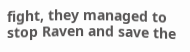fight, they managed to stop Raven and save the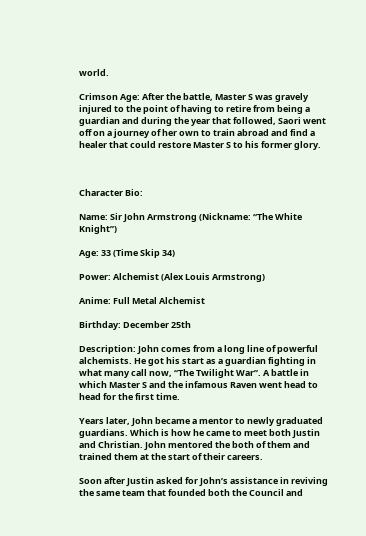world.

Crimson Age: After the battle, Master S was gravely injured to the point of having to retire from being a guardian and during the year that followed, Saori went off on a journey of her own to train abroad and find a healer that could restore Master S to his former glory.



Character Bio:

Name: Sir John Armstrong (Nickname: “The White Knight”)

Age: 33 (Time Skip 34)

Power: Alchemist (Alex Louis Armstrong)

Anime: Full Metal Alchemist

Birthday: December 25th

Description: John comes from a long line of powerful alchemists. He got his start as a guardian fighting in what many call now, “The Twilight War”. A battle in which Master S and the infamous Raven went head to head for the first time.

Years later, John became a mentor to newly graduated guardians. Which is how he came to meet both Justin and Christian. John mentored the both of them and trained them at the start of their careers.

Soon after Justin asked for John’s assistance in reviving the same team that founded both the Council and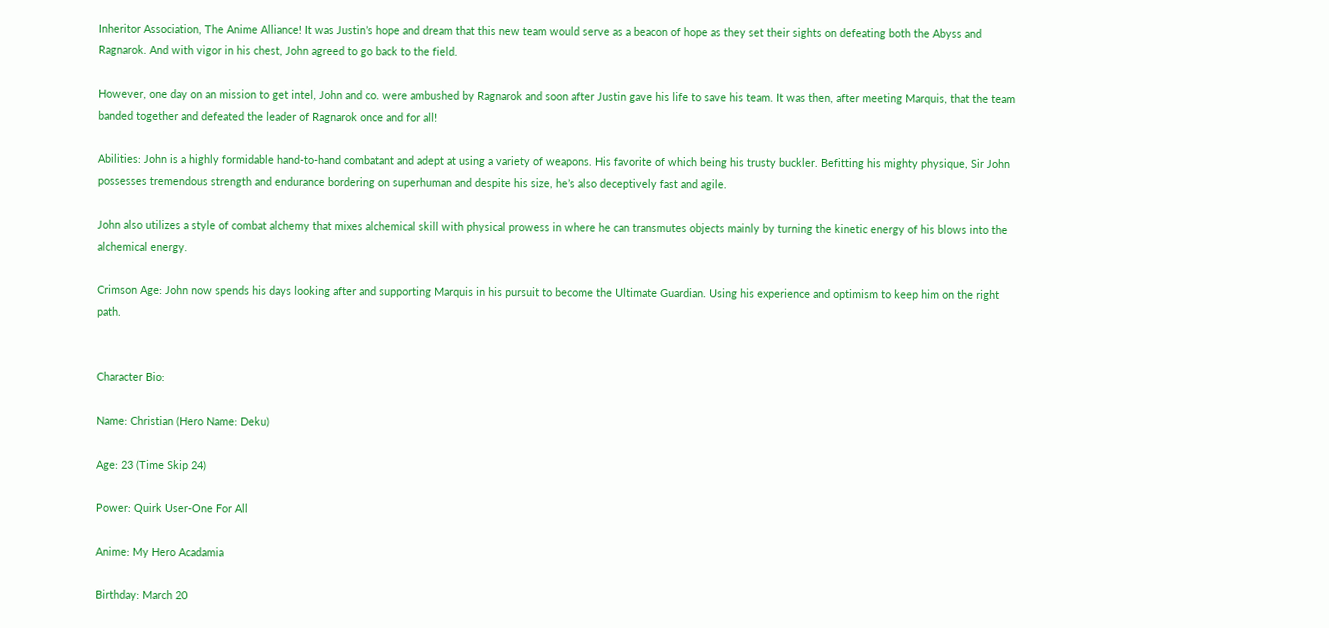Inheritor Association, The Anime Alliance! It was Justin’s hope and dream that this new team would serve as a beacon of hope as they set their sights on defeating both the Abyss and Ragnarok. And with vigor in his chest, John agreed to go back to the field.

However, one day on an mission to get intel, John and co. were ambushed by Ragnarok and soon after Justin gave his life to save his team. It was then, after meeting Marquis, that the team banded together and defeated the leader of Ragnarok once and for all!

Abilities: John is a highly formidable hand-to-hand combatant and adept at using a variety of weapons. His favorite of which being his trusty buckler. Befitting his mighty physique, Sir John possesses tremendous strength and endurance bordering on superhuman and despite his size, he’s also deceptively fast and agile.

John also utilizes a style of combat alchemy that mixes alchemical skill with physical prowess in where he can transmutes objects mainly by turning the kinetic energy of his blows into the alchemical energy.

Crimson Age: John now spends his days looking after and supporting Marquis in his pursuit to become the Ultimate Guardian. Using his experience and optimism to keep him on the right path.


Character Bio:

Name: Christian (Hero Name: Deku)

Age: 23 (Time Skip 24)

Power: Quirk User-One For All

Anime: My Hero Acadamia

Birthday: March 20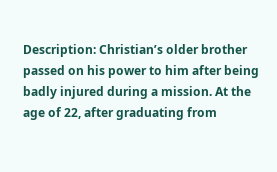Description: Christian’s older brother passed on his power to him after being badly injured during a mission. At the age of 22, after graduating from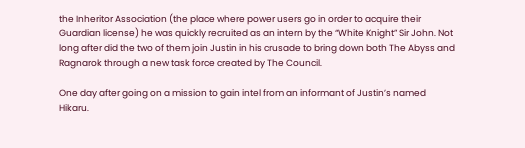the Inheritor Association (the place where power users go in order to acquire their Guardian license) he was quickly recruited as an intern by the “White Knight” Sir John. Not long after did the two of them join Justin in his crusade to bring down both The Abyss and Ragnarok through a new task force created by The Council.

One day after going on a mission to gain intel from an informant of Justin’s named Hikaru.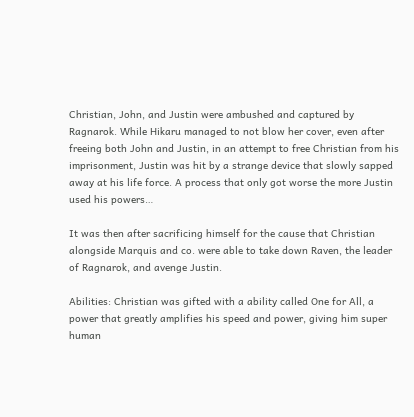Christian, John, and Justin were ambushed and captured by Ragnarok. While Hikaru managed to not blow her cover, even after freeing both John and Justin, in an attempt to free Christian from his imprisonment, Justin was hit by a strange device that slowly sapped away at his life force. A process that only got worse the more Justin used his powers…

It was then after sacrificing himself for the cause that Christian alongside Marquis and co. were able to take down Raven, the leader of Ragnarok, and avenge Justin.

Abilities: Christian was gifted with a ability called One for All, a power that greatly amplifies his speed and power, giving him super human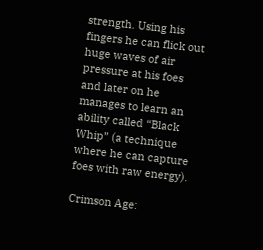strength. Using his fingers he can flick out huge waves of air pressure at his foes and later on he manages to learn an ability called “Black Whip” (a technique where he can capture foes with raw energy).

Crimson Age: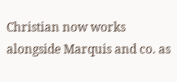Christian now works alongside Marquis and co. as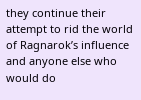they continue their attempt to rid the world of Ragnarok’s influence and anyone else who would do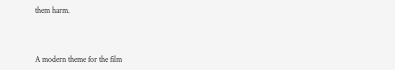them harm.



A modern theme for the film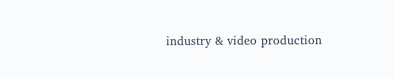industry & video production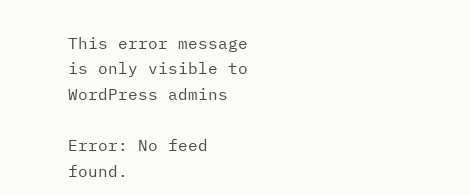This error message is only visible to WordPress admins

Error: No feed found.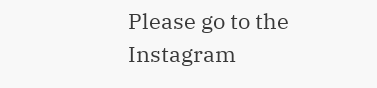Please go to the Instagram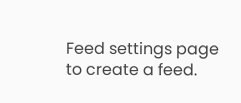Feed settings page to create a feed.